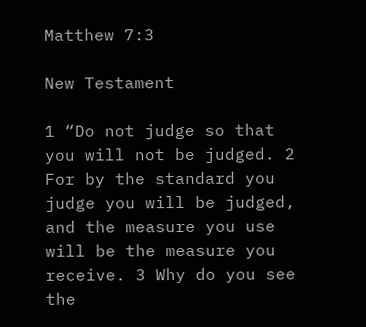Matthew 7:3

New Testament

1 “Do not judge so that you will not be judged. 2 For by the standard you judge you will be judged, and the measure you use will be the measure you receive. 3 Why do you see the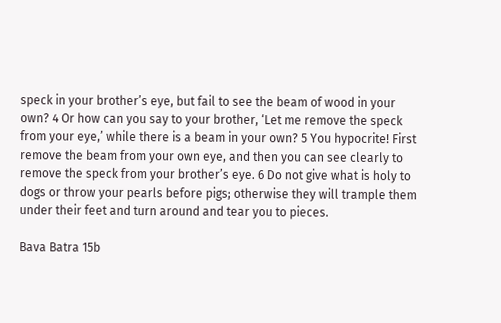speck in your brother’s eye, but fail to see the beam of wood in your own? 4 Or how can you say to your brother, ‘Let me remove the speck from your eye,’ while there is a beam in your own? 5 You hypocrite! First remove the beam from your own eye, and then you can see clearly to remove the speck from your brother’s eye. 6 Do not give what is holy to dogs or throw your pearls before pigs; otherwise they will trample them under their feet and turn around and tear you to pieces.

Bava Batra 15b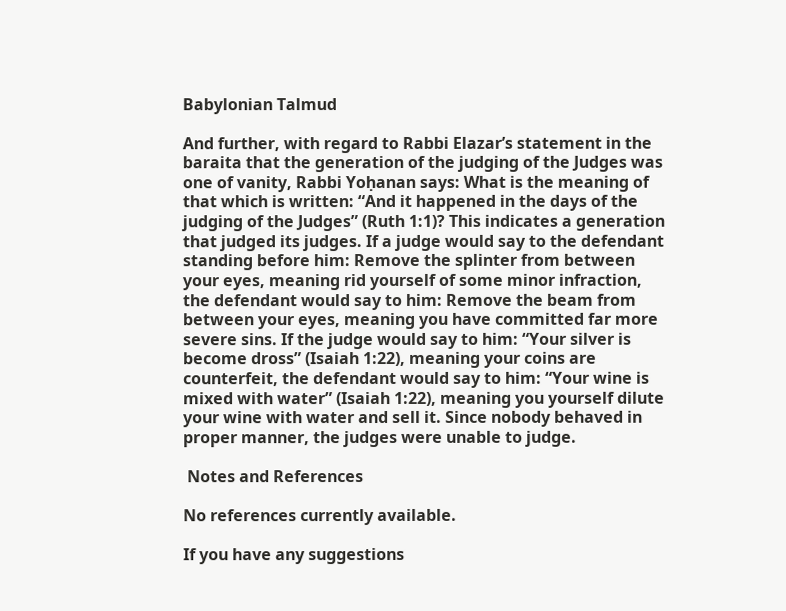Babylonian Talmud

And further, with regard to Rabbi Elazar’s statement in the baraita that the generation of the judging of the Judges was one of vanity, Rabbi Yoḥanan says: What is the meaning of that which is written: “And it happened in the days of the judging of the Judges” (Ruth 1:1)? This indicates a generation that judged its judges. If a judge would say to the defendant standing before him: Remove the splinter from between your eyes, meaning rid yourself of some minor infraction, the defendant would say to him: Remove the beam from between your eyes, meaning you have committed far more severe sins. If the judge would say to him: “Your silver is become dross” (Isaiah 1:22), meaning your coins are counterfeit, the defendant would say to him: “Your wine is mixed with water” (Isaiah 1:22), meaning you yourself dilute your wine with water and sell it. Since nobody behaved in proper manner, the judges were unable to judge.

 Notes and References

No references currently available.

If you have any suggestions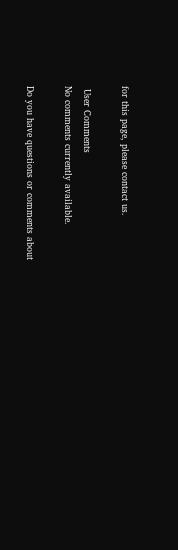for this page, please contact us.

 User Comments
No comments currently available.

Do you have questions or comments about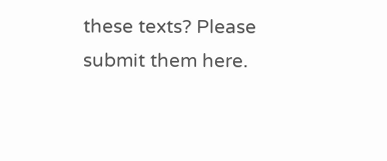these texts? Please submit them here.